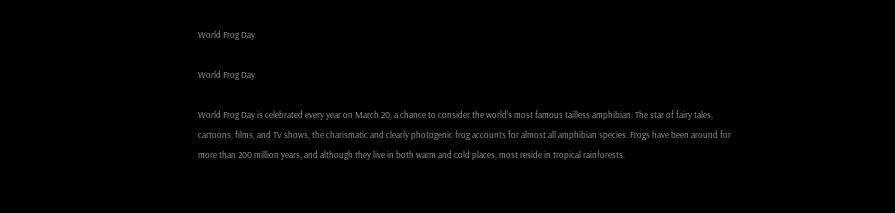World Frog Day

World Frog Day

World Frog Day is celebrated every year on March 20, a chance to consider the world’s most famous tailless amphibian. The star of fairy tales, cartoons, films, and TV shows, the charismatic and clearly photogenic frog accounts for almost all amphibian species. Frogs have been around for more than 200 million years, and although they live in both warm and cold places, most reside in tropical rainforests.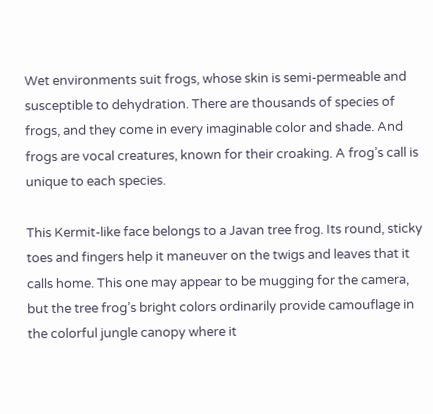Wet environments suit frogs, whose skin is semi-permeable and susceptible to dehydration. There are thousands of species of frogs, and they come in every imaginable color and shade. And frogs are vocal creatures, known for their croaking. A frog’s call is unique to each species.

This Kermit-like face belongs to a Javan tree frog. Its round, sticky toes and fingers help it maneuver on the twigs and leaves that it calls home. This one may appear to be mugging for the camera, but the tree frog’s bright colors ordinarily provide camouflage in the colorful jungle canopy where it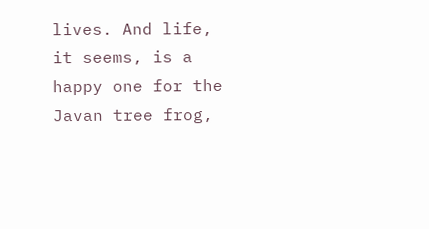lives. And life, it seems, is a happy one for the Javan tree frog,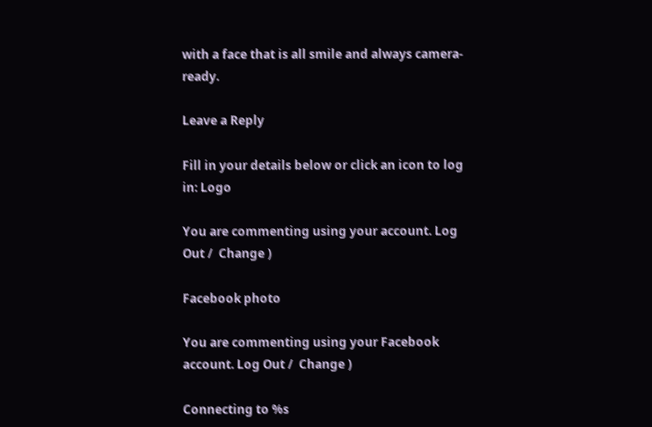with a face that is all smile and always camera-ready.

Leave a Reply

Fill in your details below or click an icon to log in: Logo

You are commenting using your account. Log Out /  Change )

Facebook photo

You are commenting using your Facebook account. Log Out /  Change )

Connecting to %s